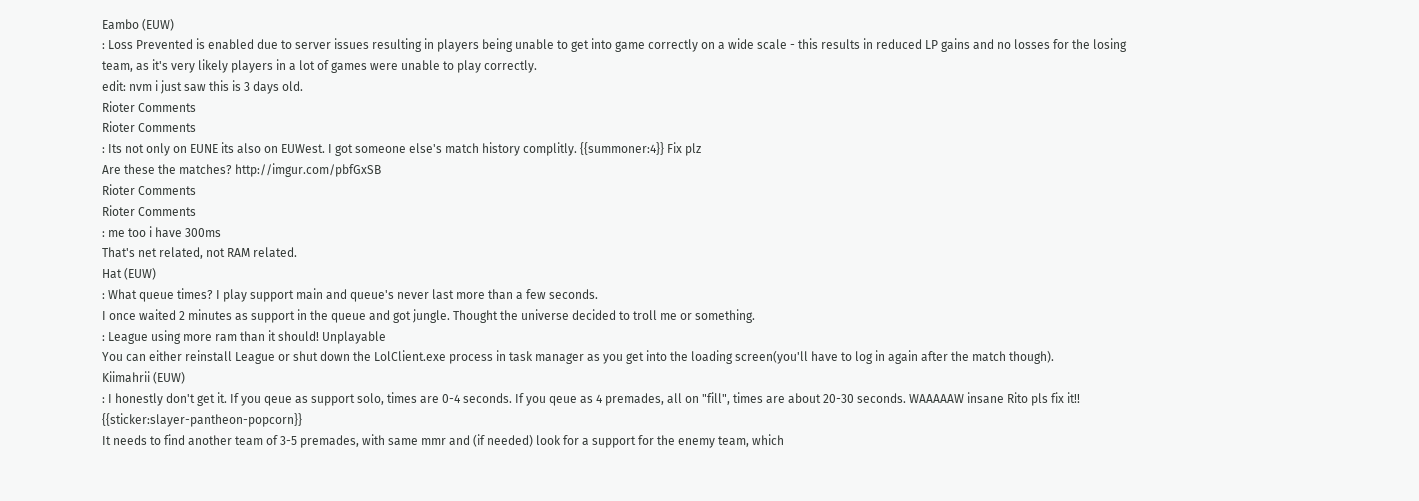Eambo (EUW)
: Loss Prevented is enabled due to server issues resulting in players being unable to get into game correctly on a wide scale - this results in reduced LP gains and no losses for the losing team, as it's very likely players in a lot of games were unable to play correctly.
edit: nvm i just saw this is 3 days old.
Rioter Comments
Rioter Comments
: Its not only on EUNE its also on EUWest. I got someone else's match history complitly. {{summoner:4}} Fix plz
Are these the matches? http://imgur.com/pbfGxSB
Rioter Comments
Rioter Comments
: me too i have 300ms
That's net related, not RAM related.
Hat (EUW)
: What queue times? I play support main and queue's never last more than a few seconds.
I once waited 2 minutes as support in the queue and got jungle. Thought the universe decided to troll me or something.
: League using more ram than it should! Unplayable
You can either reinstall League or shut down the LolClient.exe process in task manager as you get into the loading screen(you'll have to log in again after the match though).
Kiimahrii (EUW)
: I honestly don't get it. If you qeue as support solo, times are 0-4 seconds. If you qeue as 4 premades, all on "fill", times are about 20-30 seconds. WAAAAAW insane Rito pls fix it!! {{sticker:slayer-pantheon-popcorn}}
It needs to find another team of 3-5 premades, with same mmr and (if needed) look for a support for the enemy team, which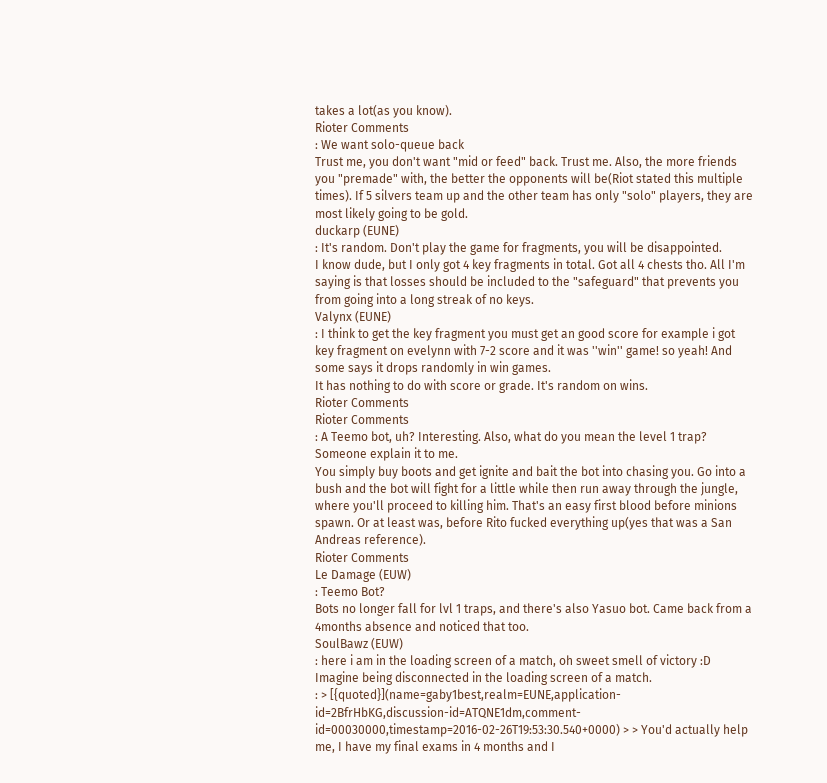takes a lot(as you know).
Rioter Comments
: We want solo-queue back
Trust me, you don't want "mid or feed" back. Trust me. Also, the more friends you "premade" with, the better the opponents will be(Riot stated this multiple times). If 5 silvers team up and the other team has only "solo" players, they are most likely going to be gold.
duckarp (EUNE)
: It's random. Don't play the game for fragments, you will be disappointed.
I know dude, but I only got 4 key fragments in total. Got all 4 chests tho. All I'm saying is that losses should be included to the "safeguard" that prevents you from going into a long streak of no keys.
Valynx (EUNE)
: I think to get the key fragment you must get an good score for example i got key fragment on evelynn with 7-2 score and it was ''win'' game! so yeah! And some says it drops randomly in win games.
It has nothing to do with score or grade. It's random on wins.
Rioter Comments
Rioter Comments
: A Teemo bot, uh? Interesting. Also, what do you mean the level 1 trap? Someone explain it to me.
You simply buy boots and get ignite and bait the bot into chasing you. Go into a bush and the bot will fight for a little while then run away through the jungle, where you'll proceed to killing him. That's an easy first blood before minions spawn. Or at least was, before Rito fucked everything up(yes that was a San Andreas reference).
Rioter Comments
Le Damage (EUW)
: Teemo Bot?
Bots no longer fall for lvl 1 traps, and there's also Yasuo bot. Came back from a 4months absence and noticed that too.
SoulBawz (EUW)
: here i am in the loading screen of a match, oh sweet smell of victory :D
Imagine being disconnected in the loading screen of a match.
: > [{quoted}](name=gaby1best,realm=EUNE,application-id=2BfrHbKG,discussion-id=ATQNE1dm,comment-id=00030000,timestamp=2016-02-26T19:53:30.540+0000) > > You'd actually help me, I have my final exams in 4 months and I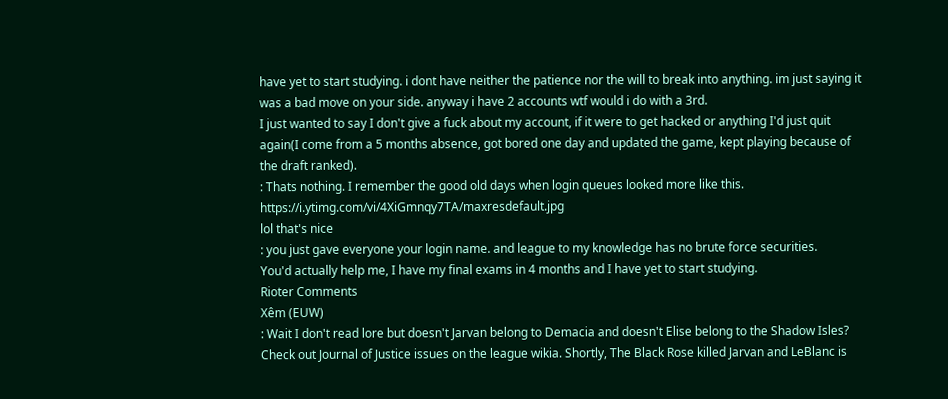have yet to start studying. i dont have neither the patience nor the will to break into anything. im just saying it was a bad move on your side. anyway i have 2 accounts wtf would i do with a 3rd.
I just wanted to say I don't give a fuck about my account, if it were to get hacked or anything I'd just quit again(I come from a 5 months absence, got bored one day and updated the game, kept playing because of the draft ranked).
: Thats nothing. I remember the good old days when login queues looked more like this. https://i.ytimg.com/vi/4XiGmnqy7TA/maxresdefault.jpg
lol that's nice
: you just gave everyone your login name. and league to my knowledge has no brute force securities.
You'd actually help me, I have my final exams in 4 months and I have yet to start studying.
Rioter Comments
Xêm (EUW)
: Wait I don't read lore but doesn't Jarvan belong to Demacia and doesn't Elise belong to the Shadow Isles?
Check out Journal of Justice issues on the league wikia. Shortly, The Black Rose killed Jarvan and LeBlanc is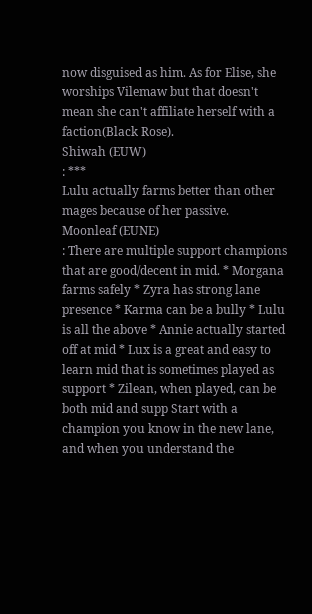now disguised as him. As for Elise, she worships Vilemaw but that doesn't mean she can't affiliate herself with a faction(Black Rose).
Shiwah (EUW)
: ***
Lulu actually farms better than other mages because of her passive.
Moonleaf (EUNE)
: There are multiple support champions that are good/decent in mid. * Morgana farms safely * Zyra has strong lane presence * Karma can be a bully * Lulu is all the above * Annie actually started off at mid * Lux is a great and easy to learn mid that is sometimes played as support * Zilean, when played, can be both mid and supp Start with a champion you know in the new lane, and when you understand the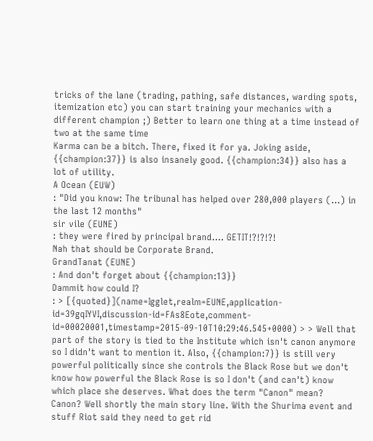tricks of the lane (trading, pathing, safe distances, warding spots, itemization etc) you can start training your mechanics with a different champion ;) Better to learn one thing at a time instead of two at the same time
Karma can be a bitch. There, fixed it for ya. Joking aside, {{champion:37}} is also insanely good. {{champion:34}} also has a lot of utility.
A Ocean (EUW)
: "Did you know: The tribunal has helped over 280,000 players (...) in the last 12 months"
sir vile (EUNE)
: they were fired by principal brand.... GETIT!?!?!?!
Nah that should be Corporate Brand.
GrandTanat (EUNE)
: And don't forget about {{champion:13}}
Dammit how could I?
: > [{quoted}](name=Igglet,realm=EUNE,application-id=39gqIYVI,discussion-id=FAs8Eote,comment-id=00020001,timestamp=2015-09-10T10:29:46.545+0000) > > Well that part of the story is tied to the Institute which isn't canon anymore so I didn't want to mention it. Also, {{champion:7}} is still very powerful politically since she controls the Black Rose but we don't know how powerful the Black Rose is so I don't (and can't) know which place she deserves. What does the term "Canon" mean?
Canon? Well shortly the main story line. With the Shurima event and stuff Riot said they need to get rid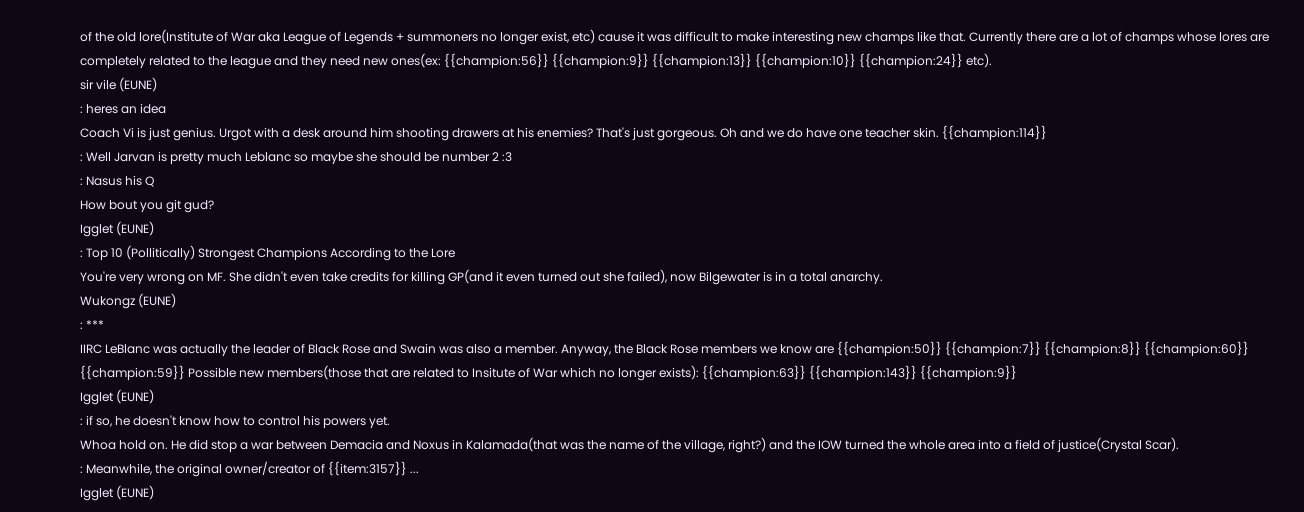of the old lore(Institute of War aka League of Legends + summoners no longer exist, etc) cause it was difficult to make interesting new champs like that. Currently there are a lot of champs whose lores are completely related to the league and they need new ones(ex: {{champion:56}} {{champion:9}} {{champion:13}} {{champion:10}} {{champion:24}} etc).
sir vile (EUNE)
: heres an idea
Coach Vi is just genius. Urgot with a desk around him shooting drawers at his enemies? That's just gorgeous. Oh and we do have one teacher skin. {{champion:114}}
: Well Jarvan is pretty much Leblanc so maybe she should be number 2 :3
: Nasus his Q
How bout you git gud?
Igglet (EUNE)
: Top 10 (Pollitically) Strongest Champions According to the Lore
You're very wrong on MF. She didn't even take credits for killing GP(and it even turned out she failed), now Bilgewater is in a total anarchy.
Wukongz (EUNE)
: ***
IIRC LeBlanc was actually the leader of Black Rose and Swain was also a member. Anyway, the Black Rose members we know are {{champion:50}} {{champion:7}} {{champion:8}} {{champion:60}} {{champion:59}} Possible new members(those that are related to Insitute of War which no longer exists): {{champion:63}} {{champion:143}} {{champion:9}}
Igglet (EUNE)
: if so, he doesn't know how to control his powers yet.
Whoa hold on. He did stop a war between Demacia and Noxus in Kalamada(that was the name of the village, right?) and the IOW turned the whole area into a field of justice(Crystal Scar).
: Meanwhile, the original owner/creator of {{item:3157}} ...
Igglet (EUNE)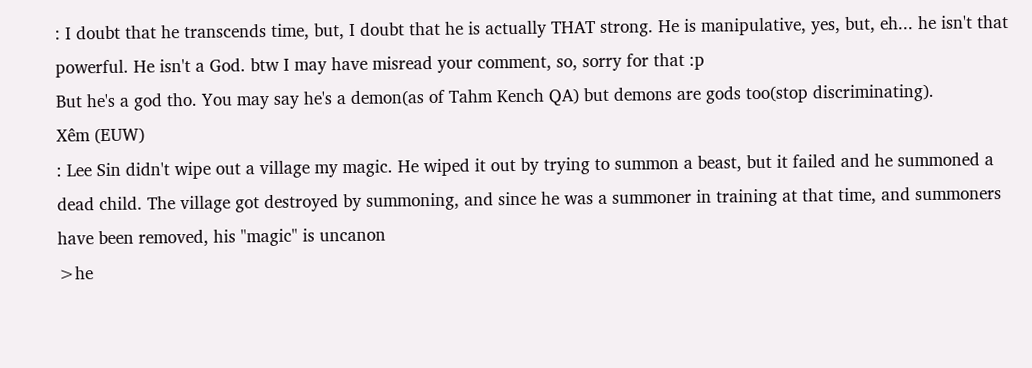: I doubt that he transcends time, but, I doubt that he is actually THAT strong. He is manipulative, yes, but, eh... he isn't that powerful. He isn't a God. btw I may have misread your comment, so, sorry for that :p
But he's a god tho. You may say he's a demon(as of Tahm Kench QA) but demons are gods too(stop discriminating).
Xêm (EUW)
: Lee Sin didn't wipe out a village my magic. He wiped it out by trying to summon a beast, but it failed and he summoned a dead child. The village got destroyed by summoning, and since he was a summoner in training at that time, and summoners have been removed, his "magic" is uncanon
>he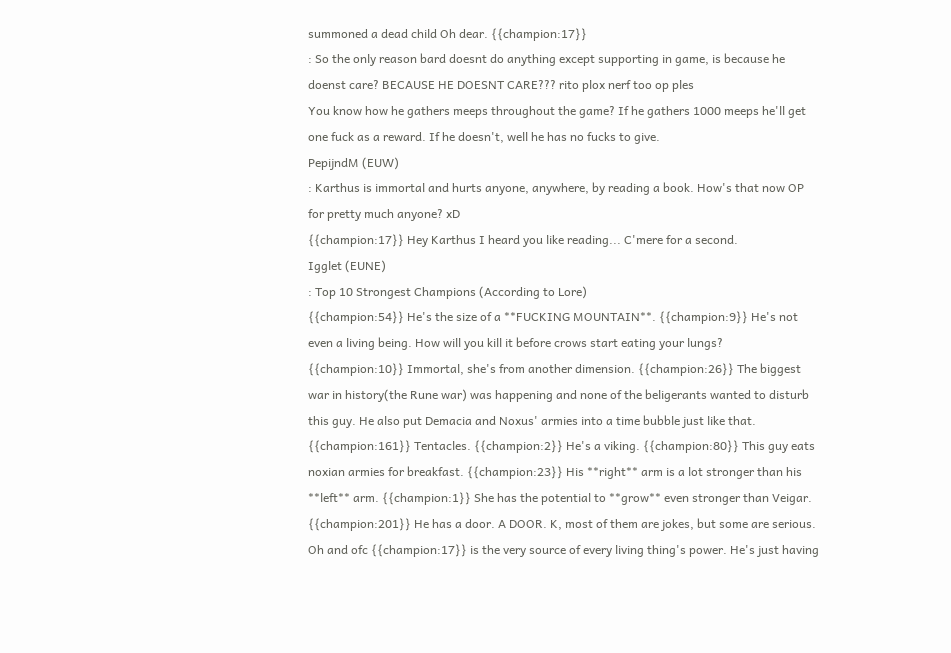summoned a dead child Oh dear. {{champion:17}}
: So the only reason bard doesnt do anything except supporting in game, is because he doenst care? BECAUSE HE DOESNT CARE??? rito plox nerf too op ples
You know how he gathers meeps throughout the game? If he gathers 1000 meeps he'll get one fuck as a reward. If he doesn't, well he has no fucks to give.
PepijndM (EUW)
: Karthus is immortal and hurts anyone, anywhere, by reading a book. How's that now OP for pretty much anyone? xD
{{champion:17}} Hey Karthus I heard you like reading... C'mere for a second.
Igglet (EUNE)
: Top 10 Strongest Champions (According to Lore)
{{champion:54}} He's the size of a **FUCKING MOUNTAIN**. {{champion:9}} He's not even a living being. How will you kill it before crows start eating your lungs? {{champion:10}} Immortal, she's from another dimension. {{champion:26}} The biggest war in history(the Rune war) was happening and none of the beligerants wanted to disturb this guy. He also put Demacia and Noxus' armies into a time bubble just like that. {{champion:161}} Tentacles. {{champion:2}} He's a viking. {{champion:80}} This guy eats noxian armies for breakfast. {{champion:23}} His **right** arm is a lot stronger than his **left** arm. {{champion:1}} She has the potential to **grow** even stronger than Veigar. {{champion:201}} He has a door. A DOOR. K, most of them are jokes, but some are serious. Oh and ofc {{champion:17}} is the very source of every living thing's power. He's just having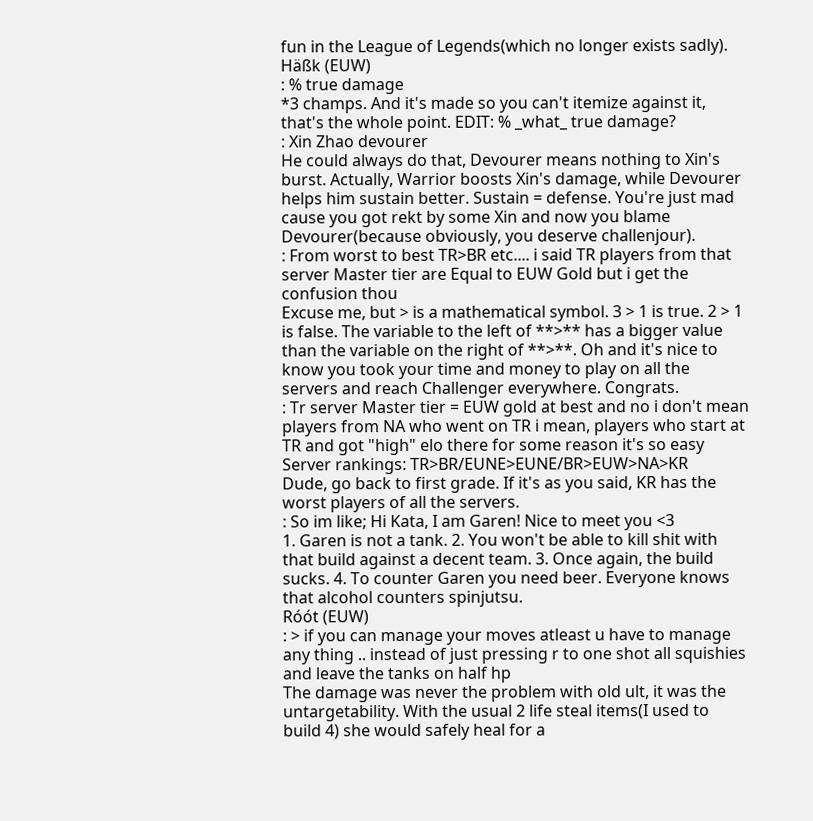fun in the League of Legends(which no longer exists sadly).
Häßk (EUW)
: % true damage
*3 champs. And it's made so you can't itemize against it, that's the whole point. EDIT: % _what_ true damage?
: Xin Zhao devourer
He could always do that, Devourer means nothing to Xin's burst. Actually, Warrior boosts Xin's damage, while Devourer helps him sustain better. Sustain = defense. You're just mad cause you got rekt by some Xin and now you blame Devourer(because obviously, you deserve challenjour).
: From worst to best TR>BR etc.... i said TR players from that server Master tier are Equal to EUW Gold but i get the confusion thou
Excuse me, but > is a mathematical symbol. 3 > 1 is true. 2 > 1 is false. The variable to the left of **>** has a bigger value than the variable on the right of **>**. Oh and it's nice to know you took your time and money to play on all the servers and reach Challenger everywhere. Congrats.
: Tr server Master tier = EUW gold at best and no i don't mean players from NA who went on TR i mean, players who start at TR and got "high" elo there for some reason it's so easy Server rankings: TR>BR/EUNE>EUNE/BR>EUW>NA>KR
Dude, go back to first grade. If it's as you said, KR has the worst players of all the servers.
: So im like; Hi Kata, I am Garen! Nice to meet you <3
1. Garen is not a tank. 2. You won't be able to kill shit with that build against a decent team. 3. Once again, the build sucks. 4. To counter Garen you need beer. Everyone knows that alcohol counters spinjutsu.
Róót (EUW)
: > if you can manage your moves atleast u have to manage any thing .. instead of just pressing r to one shot all squishies and leave the tanks on half hp
The damage was never the problem with old ult, it was the untargetability. With the usual 2 life steal items(I used to build 4) she would safely heal for a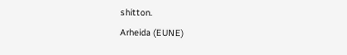shitton.
Arheida (EUNE)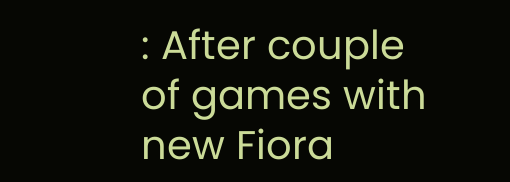: After couple of games with new Fiora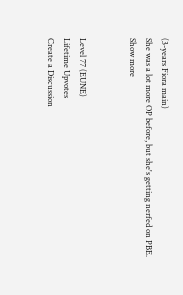(3-years Fiora main)
She was a lot more OP before, but she's getting nerfed on PBE.
Show more


Level 77 (EUNE)
Lifetime Upvotes
Create a Discussion